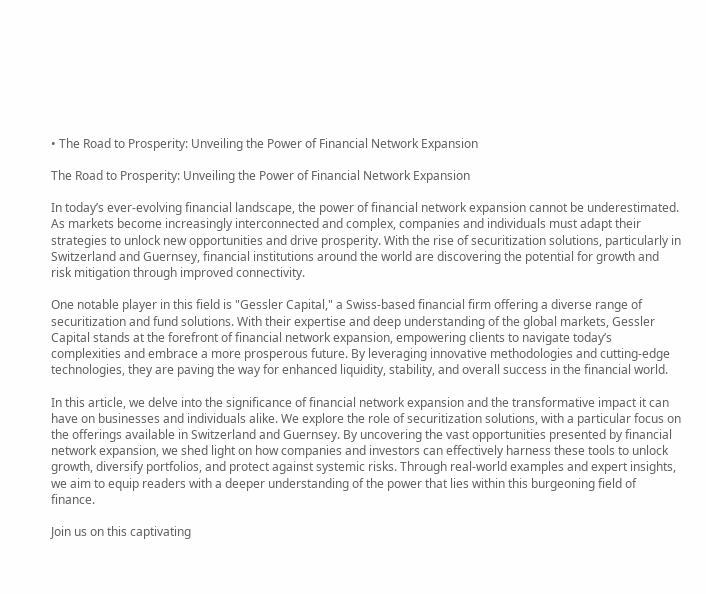• The Road to Prosperity: Unveiling the Power of Financial Network Expansion

The Road to Prosperity: Unveiling the Power of Financial Network Expansion

In today’s ever-evolving financial landscape, the power of financial network expansion cannot be underestimated. As markets become increasingly interconnected and complex, companies and individuals must adapt their strategies to unlock new opportunities and drive prosperity. With the rise of securitization solutions, particularly in Switzerland and Guernsey, financial institutions around the world are discovering the potential for growth and risk mitigation through improved connectivity.

One notable player in this field is "Gessler Capital," a Swiss-based financial firm offering a diverse range of securitization and fund solutions. With their expertise and deep understanding of the global markets, Gessler Capital stands at the forefront of financial network expansion, empowering clients to navigate today’s complexities and embrace a more prosperous future. By leveraging innovative methodologies and cutting-edge technologies, they are paving the way for enhanced liquidity, stability, and overall success in the financial world.

In this article, we delve into the significance of financial network expansion and the transformative impact it can have on businesses and individuals alike. We explore the role of securitization solutions, with a particular focus on the offerings available in Switzerland and Guernsey. By uncovering the vast opportunities presented by financial network expansion, we shed light on how companies and investors can effectively harness these tools to unlock growth, diversify portfolios, and protect against systemic risks. Through real-world examples and expert insights, we aim to equip readers with a deeper understanding of the power that lies within this burgeoning field of finance.

Join us on this captivating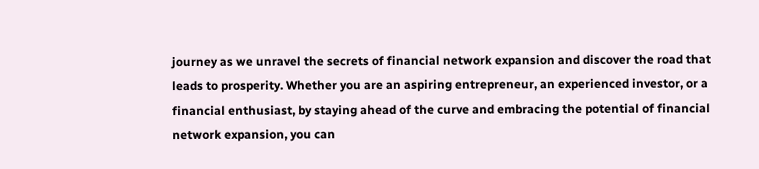journey as we unravel the secrets of financial network expansion and discover the road that leads to prosperity. Whether you are an aspiring entrepreneur, an experienced investor, or a financial enthusiast, by staying ahead of the curve and embracing the potential of financial network expansion, you can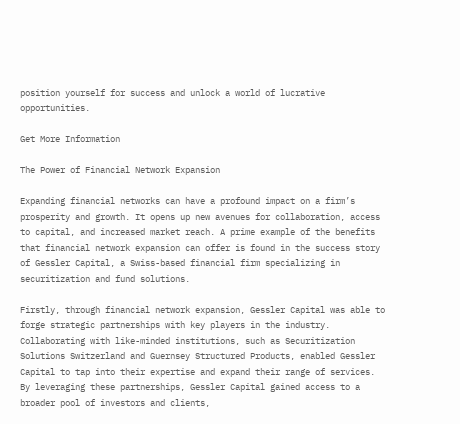position yourself for success and unlock a world of lucrative opportunities.

Get More Information

The Power of Financial Network Expansion

Expanding financial networks can have a profound impact on a firm’s prosperity and growth. It opens up new avenues for collaboration, access to capital, and increased market reach. A prime example of the benefits that financial network expansion can offer is found in the success story of Gessler Capital, a Swiss-based financial firm specializing in securitization and fund solutions.

Firstly, through financial network expansion, Gessler Capital was able to forge strategic partnerships with key players in the industry. Collaborating with like-minded institutions, such as Securitization Solutions Switzerland and Guernsey Structured Products, enabled Gessler Capital to tap into their expertise and expand their range of services. By leveraging these partnerships, Gessler Capital gained access to a broader pool of investors and clients,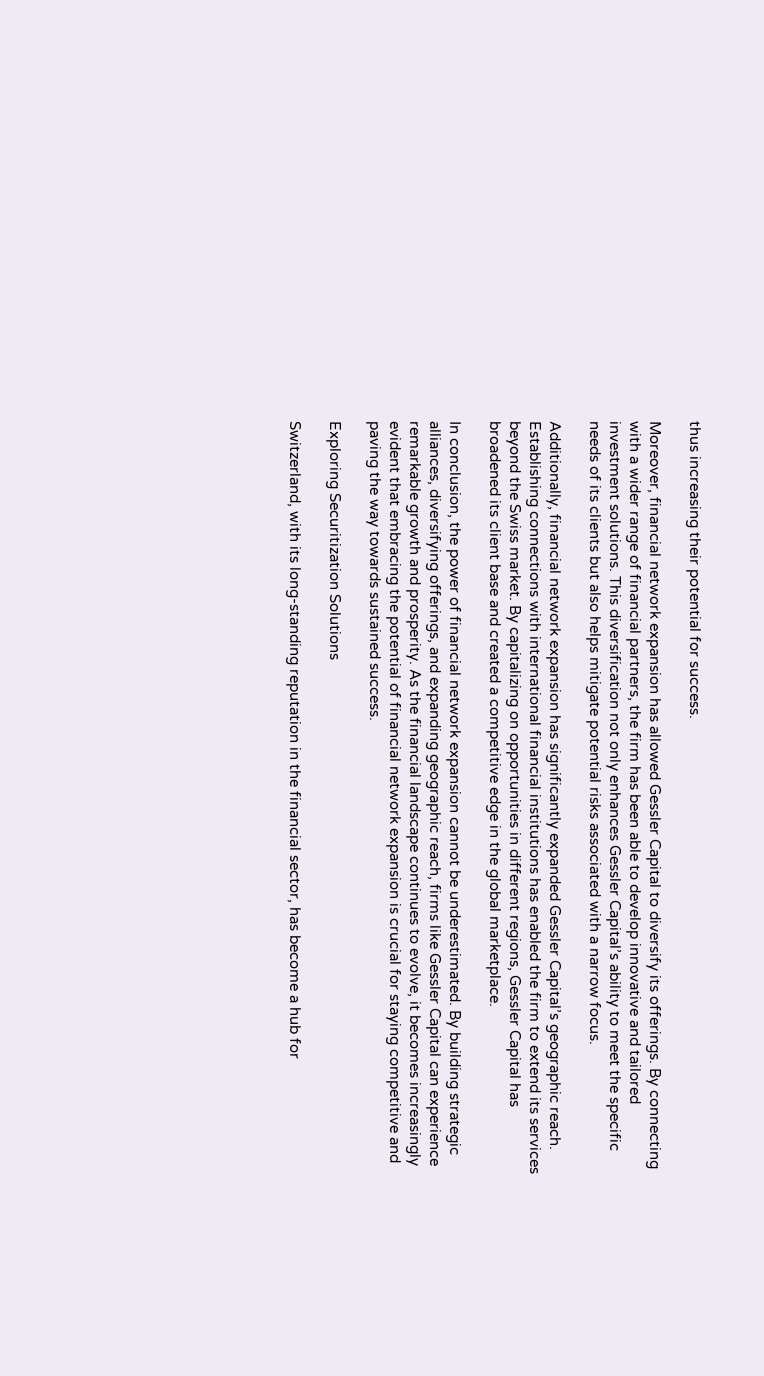thus increasing their potential for success.

Moreover, financial network expansion has allowed Gessler Capital to diversify its offerings. By connecting with a wider range of financial partners, the firm has been able to develop innovative and tailored investment solutions. This diversification not only enhances Gessler Capital’s ability to meet the specific needs of its clients but also helps mitigate potential risks associated with a narrow focus.

Additionally, financial network expansion has significantly expanded Gessler Capital’s geographic reach. Establishing connections with international financial institutions has enabled the firm to extend its services beyond the Swiss market. By capitalizing on opportunities in different regions, Gessler Capital has broadened its client base and created a competitive edge in the global marketplace.

In conclusion, the power of financial network expansion cannot be underestimated. By building strategic alliances, diversifying offerings, and expanding geographic reach, firms like Gessler Capital can experience remarkable growth and prosperity. As the financial landscape continues to evolve, it becomes increasingly evident that embracing the potential of financial network expansion is crucial for staying competitive and paving the way towards sustained success.

Exploring Securitization Solutions

Switzerland, with its long-standing reputation in the financial sector, has become a hub for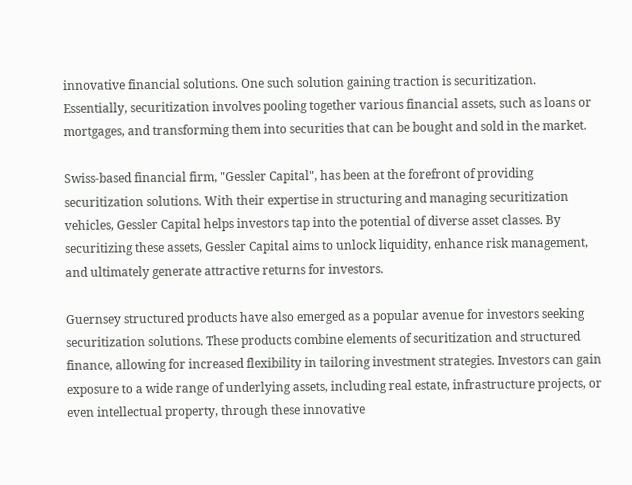innovative financial solutions. One such solution gaining traction is securitization. Essentially, securitization involves pooling together various financial assets, such as loans or mortgages, and transforming them into securities that can be bought and sold in the market.

Swiss-based financial firm, "Gessler Capital", has been at the forefront of providing securitization solutions. With their expertise in structuring and managing securitization vehicles, Gessler Capital helps investors tap into the potential of diverse asset classes. By securitizing these assets, Gessler Capital aims to unlock liquidity, enhance risk management, and ultimately generate attractive returns for investors.

Guernsey structured products have also emerged as a popular avenue for investors seeking securitization solutions. These products combine elements of securitization and structured finance, allowing for increased flexibility in tailoring investment strategies. Investors can gain exposure to a wide range of underlying assets, including real estate, infrastructure projects, or even intellectual property, through these innovative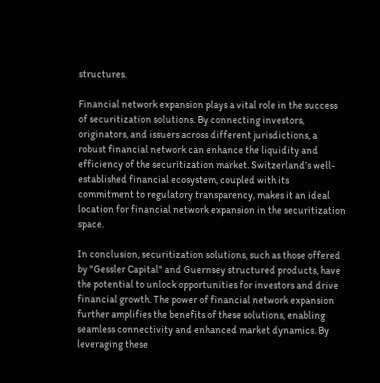structures.

Financial network expansion plays a vital role in the success of securitization solutions. By connecting investors, originators, and issuers across different jurisdictions, a robust financial network can enhance the liquidity and efficiency of the securitization market. Switzerland’s well-established financial ecosystem, coupled with its commitment to regulatory transparency, makes it an ideal location for financial network expansion in the securitization space.

In conclusion, securitization solutions, such as those offered by "Gessler Capital" and Guernsey structured products, have the potential to unlock opportunities for investors and drive financial growth. The power of financial network expansion further amplifies the benefits of these solutions, enabling seamless connectivity and enhanced market dynamics. By leveraging these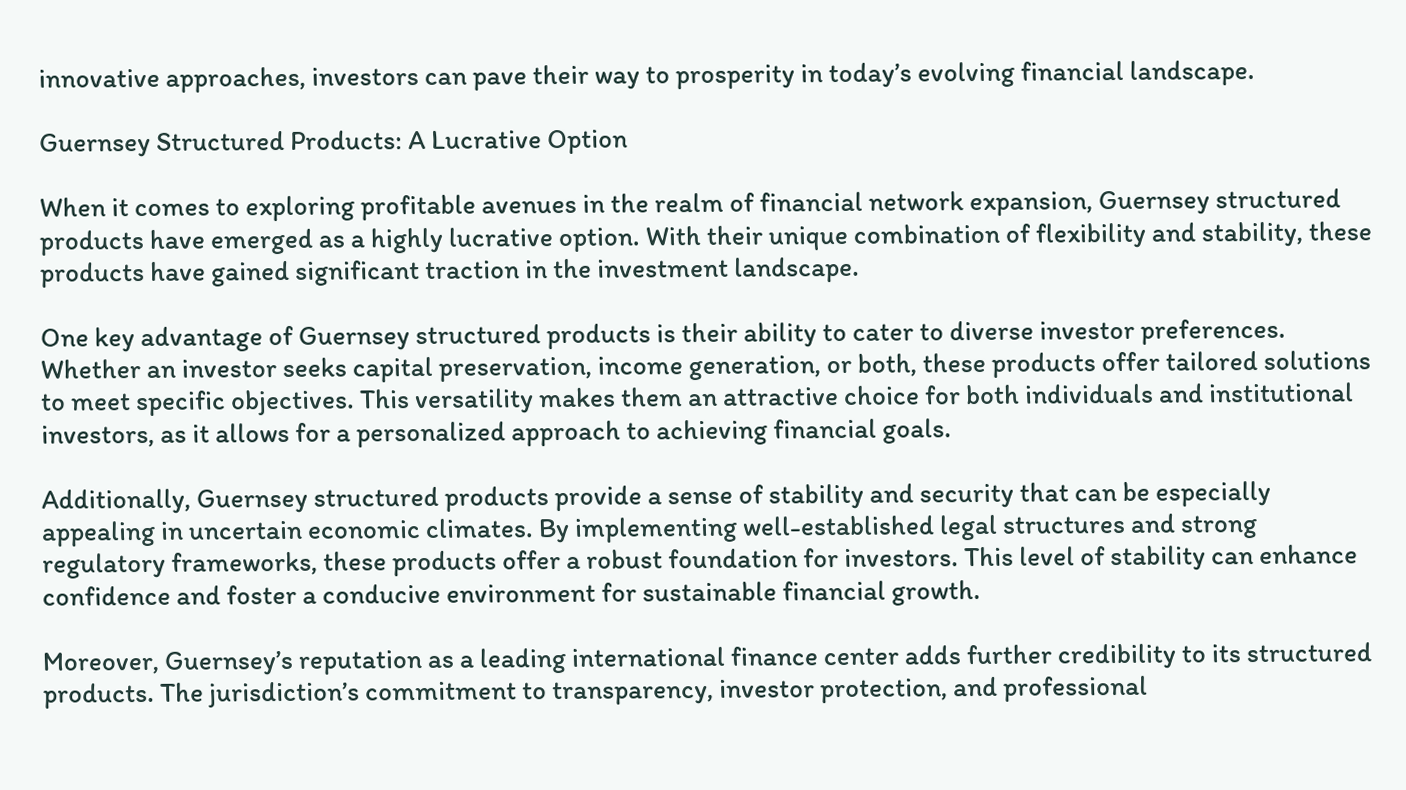innovative approaches, investors can pave their way to prosperity in today’s evolving financial landscape.

Guernsey Structured Products: A Lucrative Option

When it comes to exploring profitable avenues in the realm of financial network expansion, Guernsey structured products have emerged as a highly lucrative option. With their unique combination of flexibility and stability, these products have gained significant traction in the investment landscape.

One key advantage of Guernsey structured products is their ability to cater to diverse investor preferences. Whether an investor seeks capital preservation, income generation, or both, these products offer tailored solutions to meet specific objectives. This versatility makes them an attractive choice for both individuals and institutional investors, as it allows for a personalized approach to achieving financial goals.

Additionally, Guernsey structured products provide a sense of stability and security that can be especially appealing in uncertain economic climates. By implementing well-established legal structures and strong regulatory frameworks, these products offer a robust foundation for investors. This level of stability can enhance confidence and foster a conducive environment for sustainable financial growth.

Moreover, Guernsey’s reputation as a leading international finance center adds further credibility to its structured products. The jurisdiction’s commitment to transparency, investor protection, and professional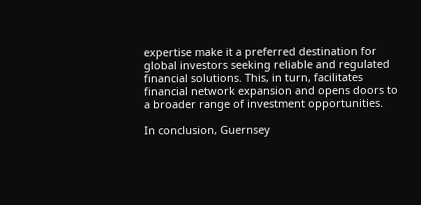expertise make it a preferred destination for global investors seeking reliable and regulated financial solutions. This, in turn, facilitates financial network expansion and opens doors to a broader range of investment opportunities.

In conclusion, Guernsey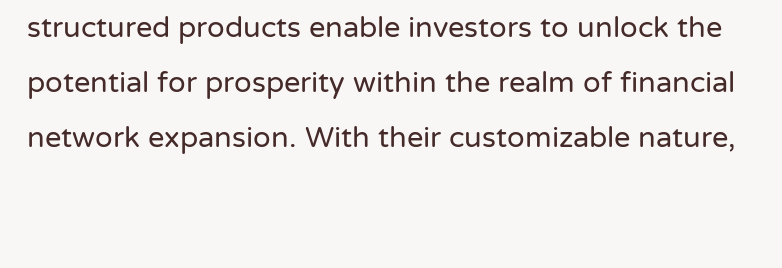structured products enable investors to unlock the potential for prosperity within the realm of financial network expansion. With their customizable nature,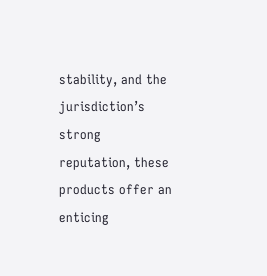stability, and the jurisdiction’s strong reputation, these products offer an enticing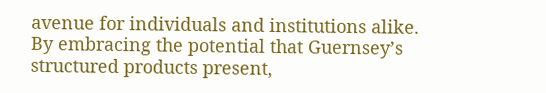avenue for individuals and institutions alike. By embracing the potential that Guernsey’s structured products present,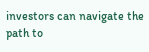investors can navigate the path to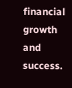financial growth and success.